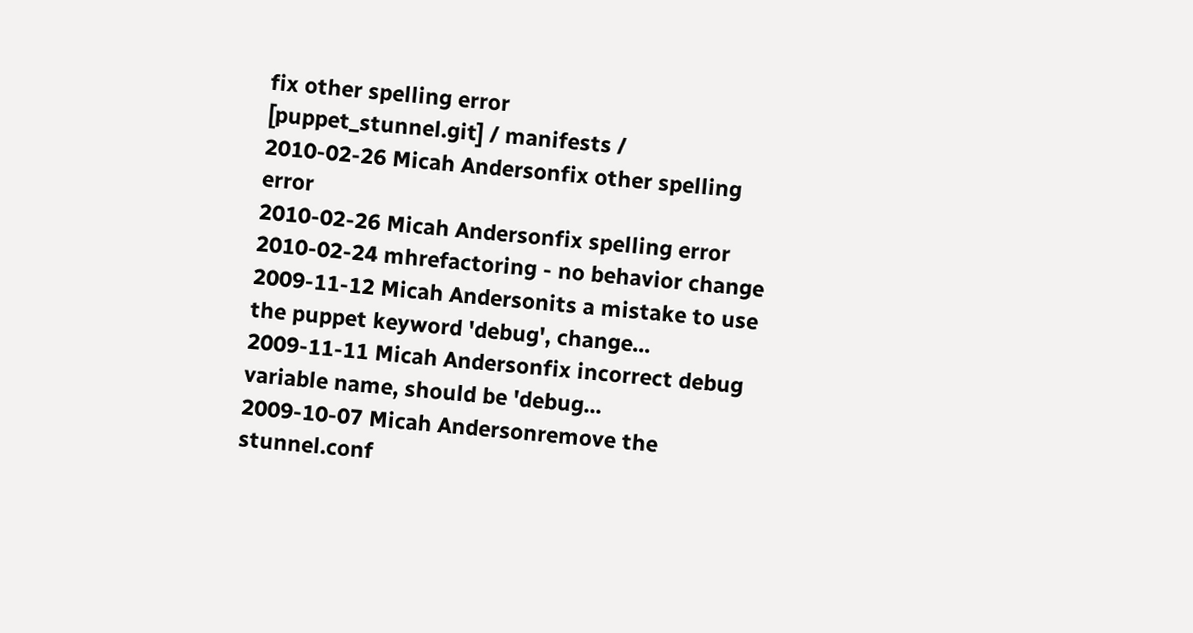fix other spelling error
[puppet_stunnel.git] / manifests /
2010-02-26 Micah Andersonfix other spelling error
2010-02-26 Micah Andersonfix spelling error
2010-02-24 mhrefactoring - no behavior change
2009-11-12 Micah Andersonits a mistake to use the puppet keyword 'debug', change...
2009-11-11 Micah Andersonfix incorrect debug variable name, should be 'debug...
2009-10-07 Micah Andersonremove the stunnel.conf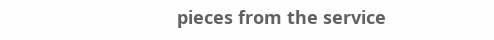pieces from the service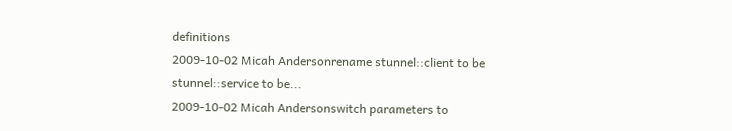definitions
2009-10-02 Micah Andersonrename stunnel::client to be stunnel::service to be...
2009-10-02 Micah Andersonswitch parameters to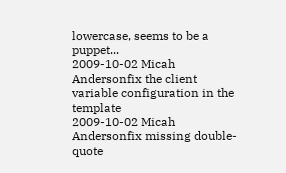lowercase, seems to be a puppet...
2009-10-02 Micah Andersonfix the client variable configuration in the template
2009-10-02 Micah Andersonfix missing double-quote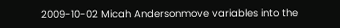2009-10-02 Micah Andersonmove variables into the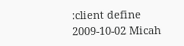:client define
2009-10-02 Micah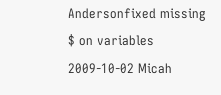Andersonfixed missing $ on variables
2009-10-02 Micah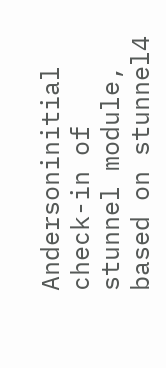Andersoninitial check-in of stunnel module, based on stunnel4